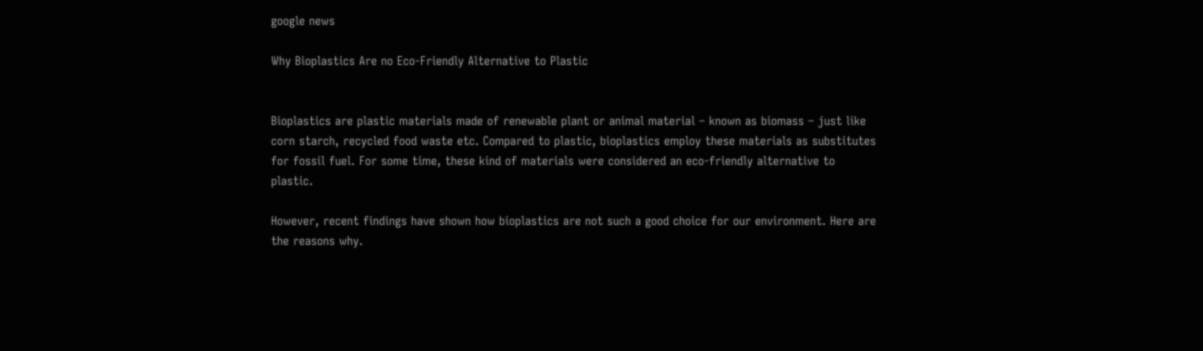google news

Why Bioplastics Are no Eco-Friendly Alternative to Plastic


Bioplastics are plastic materials made of renewable plant or animal material – known as biomass – just like corn starch, recycled food waste etc. Compared to plastic, bioplastics employ these materials as substitutes for fossil fuel. For some time, these kind of materials were considered an eco-friendly alternative to plastic.

However, recent findings have shown how bioplastics are not such a good choice for our environment. Here are the reasons why.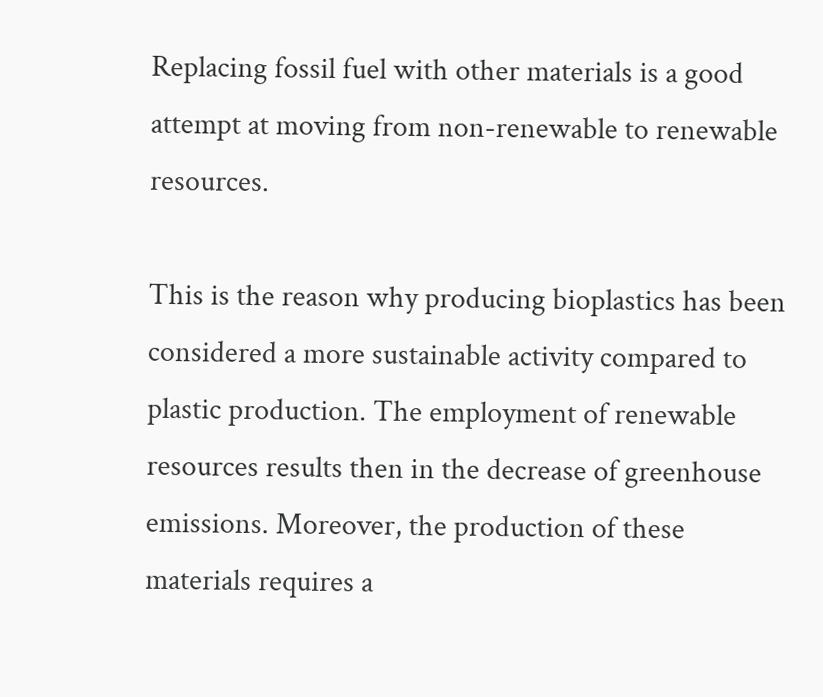Replacing fossil fuel with other materials is a good attempt at moving from non-renewable to renewable resources.

This is the reason why producing bioplastics has been considered a more sustainable activity compared to plastic production. The employment of renewable resources results then in the decrease of greenhouse emissions. Moreover, the production of these materials requires a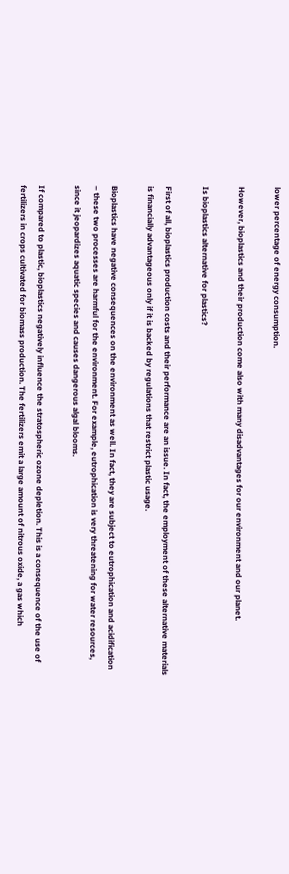lower percentage of energy consumption.

However, bioplastics and their production come also with many disadvantages for our environment and our planet.

Is bioplastics alternative for plastics?

First of all, bioplastics production costs and their performance are an issue. In fact, the employment of these alternative materials is financially advantageous only if it is backed by regulations that restrict plastic usage.

Bioplastics have negative consequences on the environment as well. In fact, they are subject to eutrophication and acidification – these two processes are harmful for the environment. For example, eutrophication is very threatening for water resources, since it jeopardizes aquatic species and causes dangerous algal blooms.

If compared to plastic, bioplastics negatively influence the stratospheric ozone depletion. This is a consequence of the use of fertilizers in crops cultivated for biomass production. The fertilizers emit a large amount of nitrous oxide, a gas which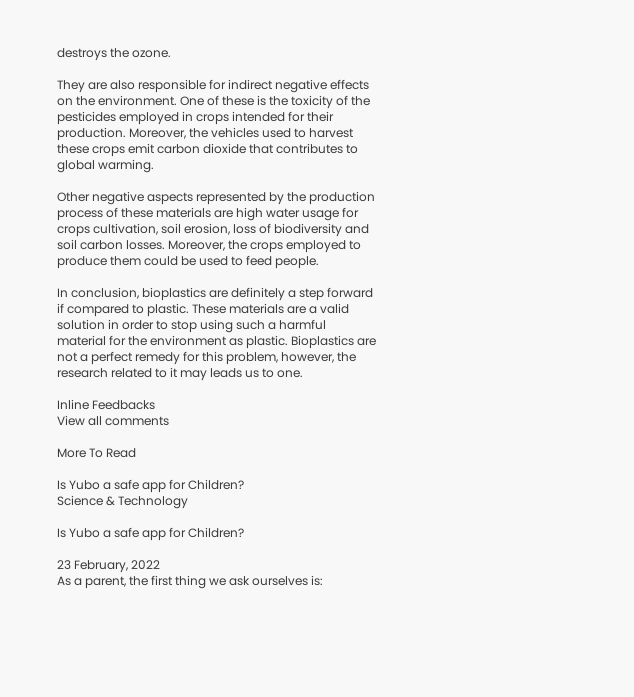destroys the ozone.

They are also responsible for indirect negative effects on the environment. One of these is the toxicity of the pesticides employed in crops intended for their production. Moreover, the vehicles used to harvest these crops emit carbon dioxide that contributes to global warming.

Other negative aspects represented by the production process of these materials are high water usage for crops cultivation, soil erosion, loss of biodiversity and soil carbon losses. Moreover, the crops employed to produce them could be used to feed people.

In conclusion, bioplastics are definitely a step forward if compared to plastic. These materials are a valid solution in order to stop using such a harmful material for the environment as plastic. Bioplastics are not a perfect remedy for this problem, however, the research related to it may leads us to one.

Inline Feedbacks
View all comments

More To Read

Is Yubo a safe app for Children?
Science & Technology

Is Yubo a safe app for Children?

23 February, 2022
As a parent, the first thing we ask ourselves is: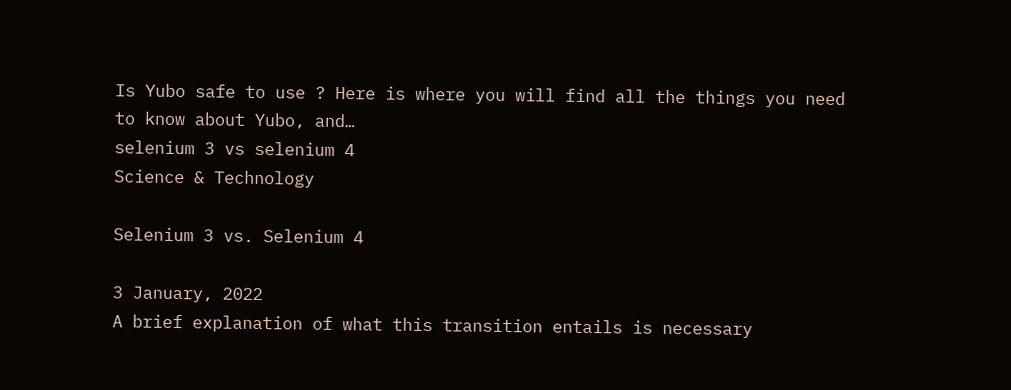Is Yubo safe to use ? Here is where you will find all the things you need to know about Yubo, and…
selenium 3 vs selenium 4
Science & Technology

Selenium 3 vs. Selenium 4

3 January, 2022
A brief explanation of what this transition entails is necessary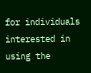for individuals interested in using the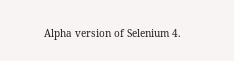Alpha version of Selenium 4.